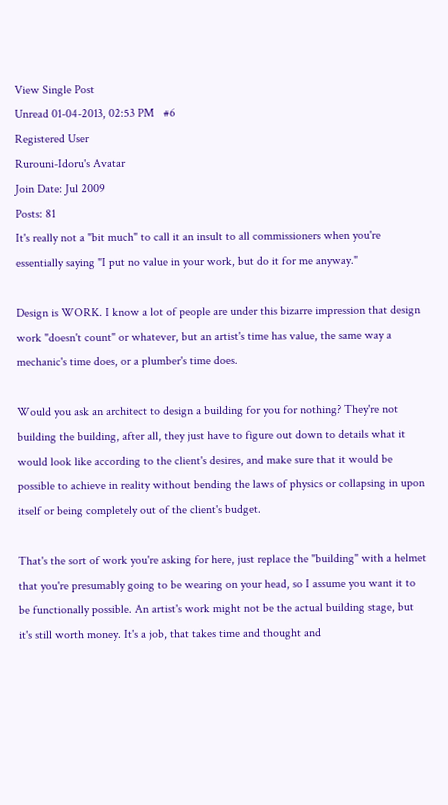View Single Post
Unread 01-04-2013, 02:53 PM   #6
Registered User
Rurouni-Idoru's Avatar
Join Date: Jul 2009
Posts: 81
It's really not a "bit much" to call it an insult to all commissioners when you're essentially saying "I put no value in your work, but do it for me anyway."

Design is WORK. I know a lot of people are under this bizarre impression that design work "doesn't count" or whatever, but an artist's time has value, the same way a mechanic's time does, or a plumber's time does.

Would you ask an architect to design a building for you for nothing? They're not building the building, after all, they just have to figure out down to details what it would look like according to the client's desires, and make sure that it would be possible to achieve in reality without bending the laws of physics or collapsing in upon itself or being completely out of the client's budget.

That's the sort of work you're asking for here, just replace the "building" with a helmet that you're presumably going to be wearing on your head, so I assume you want it to be functionally possible. An artist's work might not be the actual building stage, but it's still worth money. It's a job, that takes time and thought and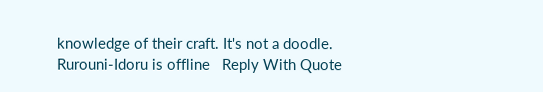knowledge of their craft. It's not a doodle.
Rurouni-Idoru is offline   Reply With Quote